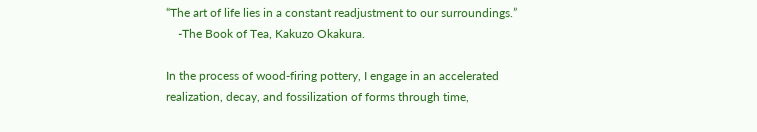“The art of life lies in a constant readjustment to our surroundings.”
    -The Book of Tea, Kakuzo Okakura.

In the process of wood-firing pottery, I engage in an accelerated realization, decay, and fossilization of forms through time,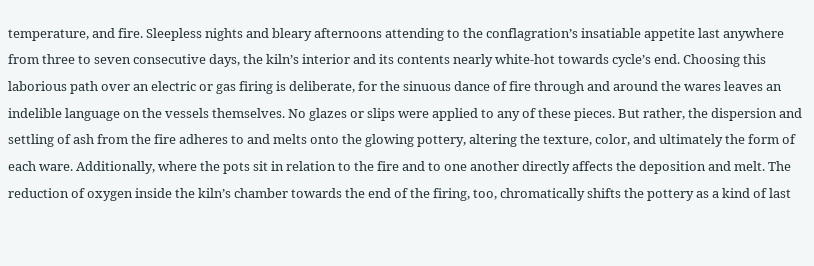temperature, and fire. Sleepless nights and bleary afternoons attending to the conflagration’s insatiable appetite last anywhere from three to seven consecutive days, the kiln’s interior and its contents nearly white-hot towards cycle’s end. Choosing this laborious path over an electric or gas firing is deliberate, for the sinuous dance of fire through and around the wares leaves an indelible language on the vessels themselves. No glazes or slips were applied to any of these pieces. But rather, the dispersion and settling of ash from the fire adheres to and melts onto the glowing pottery, altering the texture, color, and ultimately the form of each ware. Additionally, where the pots sit in relation to the fire and to one another directly affects the deposition and melt. The reduction of oxygen inside the kiln’s chamber towards the end of the firing, too, chromatically shifts the pottery as a kind of last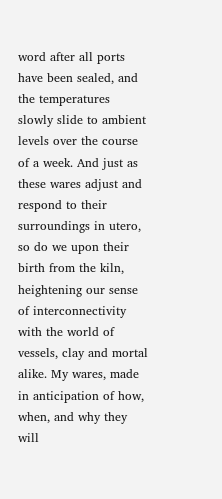word after all ports have been sealed, and the temperatures slowly slide to ambient levels over the course of a week. And just as these wares adjust and respond to their surroundings in utero, so do we upon their birth from the kiln, heightening our sense of interconnectivity with the world of vessels, clay and mortal alike. My wares, made in anticipation of how, when, and why they will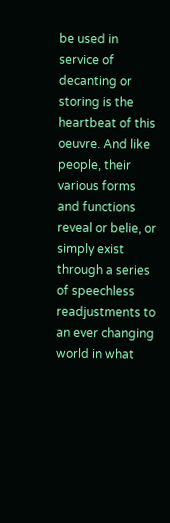be used in service of decanting or storing is the heartbeat of this oeuvre. And like people, their various forms and functions reveal or belie, or simply exist through a series of speechless readjustments to an ever changing world in what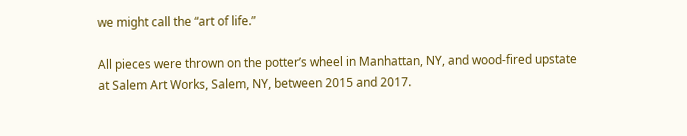we might call the “art of life.”

All pieces were thrown on the potter’s wheel in Manhattan, NY, and wood-fired upstate at Salem Art Works, Salem, NY, between 2015 and 2017.